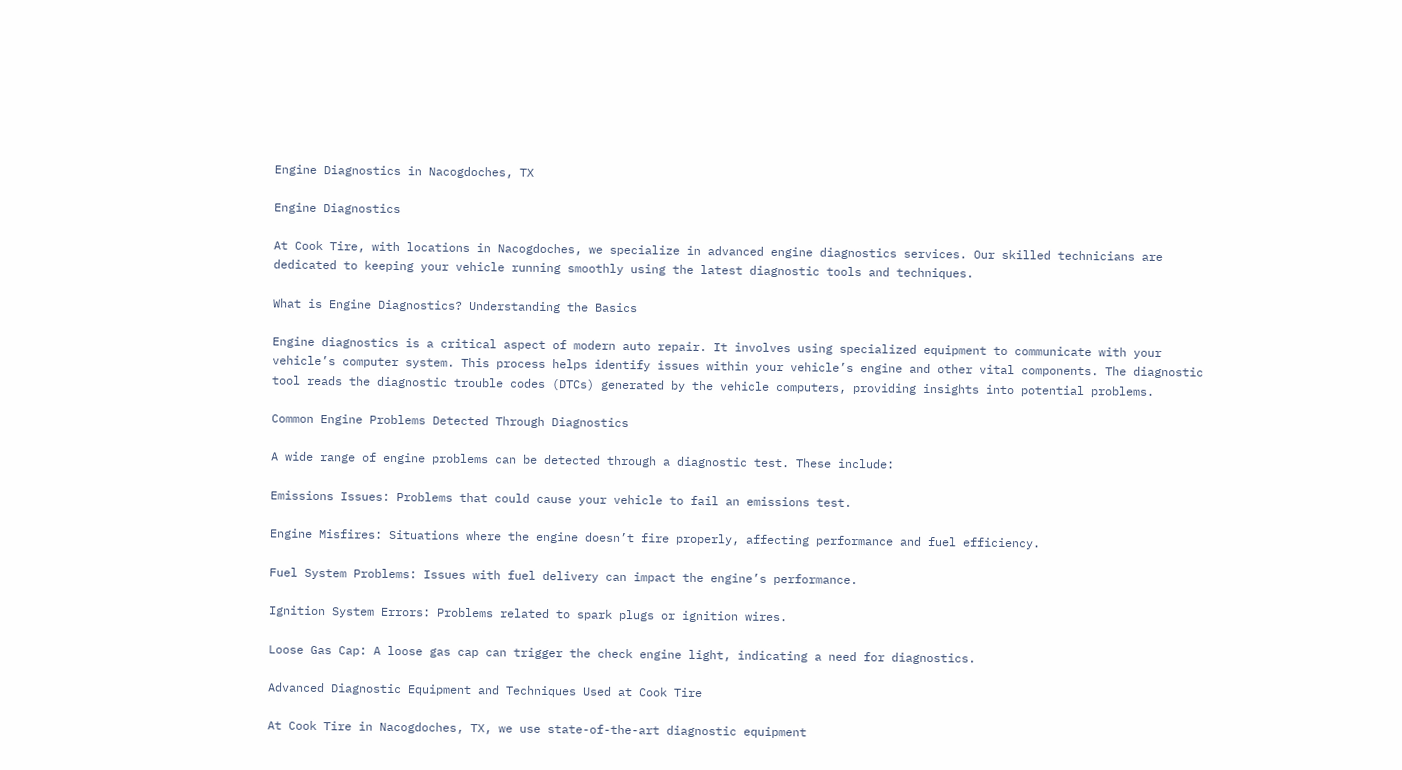Engine Diagnostics in Nacogdoches, TX

Engine Diagnostics

At Cook Tire, with locations in Nacogdoches, we specialize in advanced engine diagnostics services. Our skilled technicians are dedicated to keeping your vehicle running smoothly using the latest diagnostic tools and techniques.

What is Engine Diagnostics? Understanding the Basics

Engine diagnostics is a critical aspect of modern auto repair. It involves using specialized equipment to communicate with your vehicle’s computer system. This process helps identify issues within your vehicle’s engine and other vital components. The diagnostic tool reads the diagnostic trouble codes (DTCs) generated by the vehicle computers, providing insights into potential problems.

Common Engine Problems Detected Through Diagnostics

A wide range of engine problems can be detected through a diagnostic test. These include:

Emissions Issues: Problems that could cause your vehicle to fail an emissions test.

Engine Misfires: Situations where the engine doesn’t fire properly, affecting performance and fuel efficiency.

Fuel System Problems: Issues with fuel delivery can impact the engine’s performance.

Ignition System Errors: Problems related to spark plugs or ignition wires.

Loose Gas Cap: A loose gas cap can trigger the check engine light, indicating a need for diagnostics.

Advanced Diagnostic Equipment and Techniques Used at Cook Tire

At Cook Tire in Nacogdoches, TX, we use state-of-the-art diagnostic equipment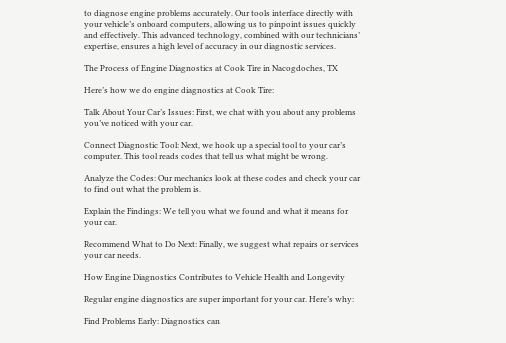to diagnose engine problems accurately. Our tools interface directly with your vehicle’s onboard computers, allowing us to pinpoint issues quickly and effectively. This advanced technology, combined with our technicians’ expertise, ensures a high level of accuracy in our diagnostic services.

The Process of Engine Diagnostics at Cook Tire in Nacogdoches, TX

Here’s how we do engine diagnostics at Cook Tire:

Talk About Your Car’s Issues: First, we chat with you about any problems you’ve noticed with your car.

Connect Diagnostic Tool: Next, we hook up a special tool to your car’s computer. This tool reads codes that tell us what might be wrong.

Analyze the Codes: Our mechanics look at these codes and check your car to find out what the problem is.

Explain the Findings: We tell you what we found and what it means for your car.

Recommend What to Do Next: Finally, we suggest what repairs or services your car needs.

How Engine Diagnostics Contributes to Vehicle Health and Longevity

Regular engine diagnostics are super important for your car. Here’s why:

Find Problems Early: Diagnostics can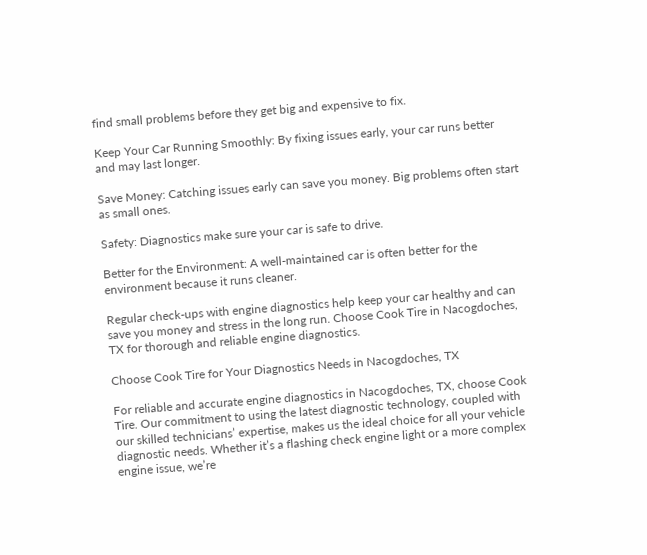find small problems before they get big and expensive to fix.

Keep Your Car Running Smoothly: By fixing issues early, your car runs better and may last longer.

Save Money: Catching issues early can save you money. Big problems often start as small ones.

Safety: Diagnostics make sure your car is safe to drive.

Better for the Environment: A well-maintained car is often better for the environment because it runs cleaner.

Regular check-ups with engine diagnostics help keep your car healthy and can save you money and stress in the long run. Choose Cook Tire in Nacogdoches, TX for thorough and reliable engine diagnostics.

Choose Cook Tire for Your Diagnostics Needs in Nacogdoches, TX

For reliable and accurate engine diagnostics in Nacogdoches, TX, choose Cook Tire. Our commitment to using the latest diagnostic technology, coupled with our skilled technicians’ expertise, makes us the ideal choice for all your vehicle diagnostic needs. Whether it’s a flashing check engine light or a more complex engine issue, we’re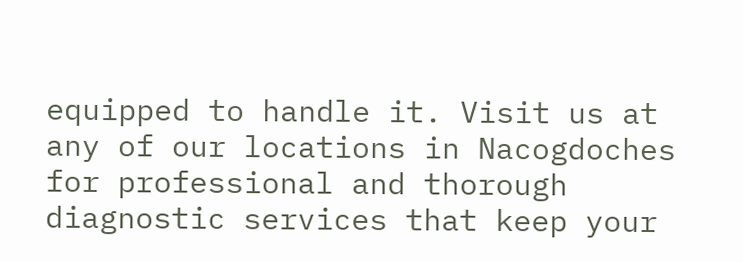equipped to handle it. Visit us at any of our locations in Nacogdoches for professional and thorough diagnostic services that keep your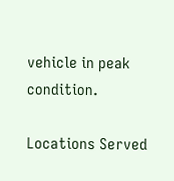vehicle in peak condition.

Locations Served